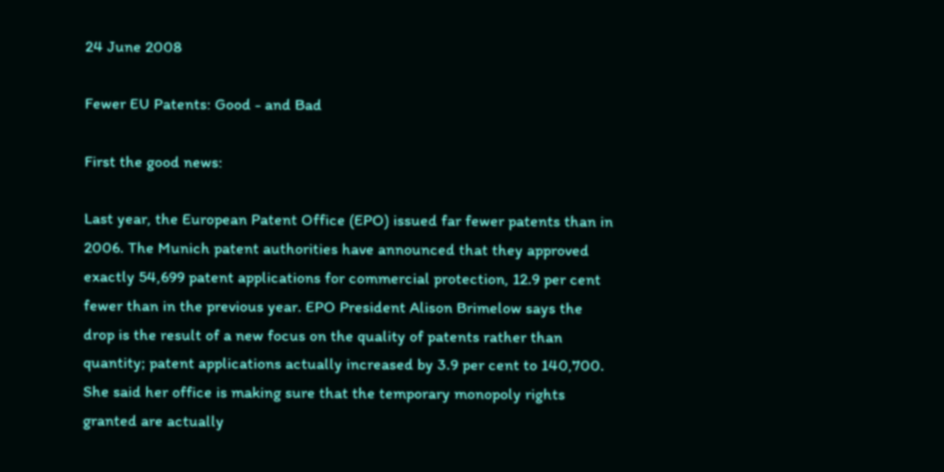24 June 2008

Fewer EU Patents: Good - and Bad

First the good news:

Last year, the European Patent Office (EPO) issued far fewer patents than in 2006. The Munich patent authorities have announced that they approved exactly 54,699 patent applications for commercial protection, 12.9 per cent fewer than in the previous year. EPO President Alison Brimelow says the drop is the result of a new focus on the quality of patents rather than quantity; patent applications actually increased by 3.9 per cent to 140,700. She said her office is making sure that the temporary monopoly rights granted are actually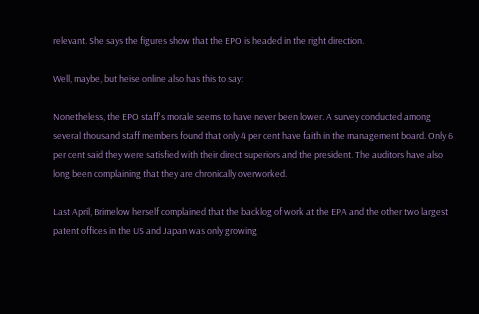relevant. She says the figures show that the EPO is headed in the right direction.

Well, maybe, but heise online also has this to say:

Nonetheless, the EPO staff's morale seems to have never been lower. A survey conducted among several thousand staff members found that only 4 per cent have faith in the management board. Only 6 per cent said they were satisfied with their direct superiors and the president. The auditors have also long been complaining that they are chronically overworked.

Last April, Brimelow herself complained that the backlog of work at the EPA and the other two largest patent offices in the US and Japan was only growing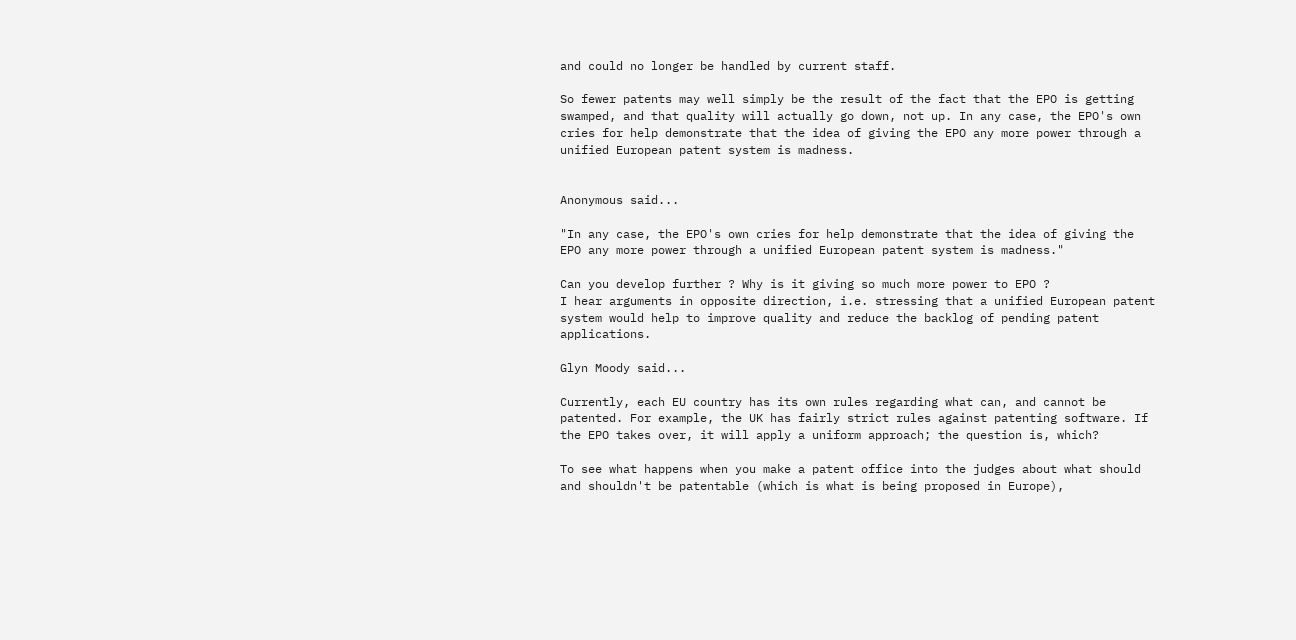and could no longer be handled by current staff.

So fewer patents may well simply be the result of the fact that the EPO is getting swamped, and that quality will actually go down, not up. In any case, the EPO's own cries for help demonstrate that the idea of giving the EPO any more power through a unified European patent system is madness.


Anonymous said...

"In any case, the EPO's own cries for help demonstrate that the idea of giving the EPO any more power through a unified European patent system is madness."

Can you develop further ? Why is it giving so much more power to EPO ?
I hear arguments in opposite direction, i.e. stressing that a unified European patent system would help to improve quality and reduce the backlog of pending patent applications.

Glyn Moody said...

Currently, each EU country has its own rules regarding what can, and cannot be patented. For example, the UK has fairly strict rules against patenting software. If the EPO takes over, it will apply a uniform approach; the question is, which?

To see what happens when you make a patent office into the judges about what should and shouldn't be patentable (which is what is being proposed in Europe),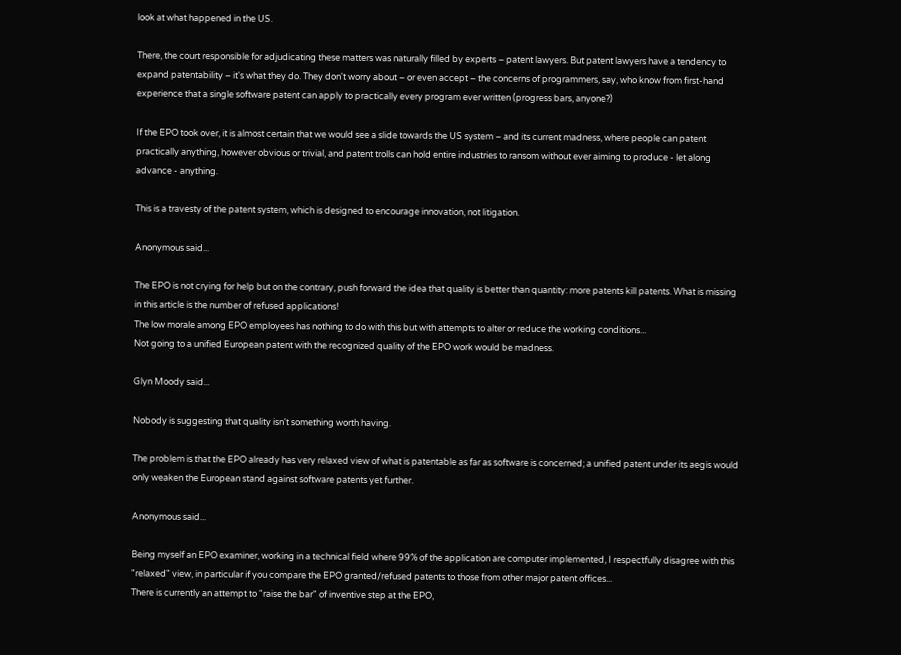look at what happened in the US.

There, the court responsible for adjudicating these matters was naturally filled by experts – patent lawyers. But patent lawyers have a tendency to expand patentability – it's what they do. They don't worry about – or even accept – the concerns of programmers, say, who know from first-hand experience that a single software patent can apply to practically every program ever written (progress bars, anyone?)

If the EPO took over, it is almost certain that we would see a slide towards the US system – and its current madness, where people can patent practically anything, however obvious or trivial, and patent trolls can hold entire industries to ransom without ever aiming to produce - let along advance - anything.

This is a travesty of the patent system, which is designed to encourage innovation, not litigation.

Anonymous said...

The EPO is not crying for help but on the contrary, push forward the idea that quality is better than quantity: more patents kill patents. What is missing in this article is the number of refused applications!
The low morale among EPO employees has nothing to do with this but with attempts to alter or reduce the working conditions...
Not going to a unified European patent with the recognized quality of the EPO work would be madness.

Glyn Moody said...

Nobody is suggesting that quality isn't something worth having.

The problem is that the EPO already has very relaxed view of what is patentable as far as software is concerned; a unified patent under its aegis would only weaken the European stand against software patents yet further.

Anonymous said...

Being myself an EPO examiner, working in a technical field where 99% of the application are computer implemented, I respectfully disagree with this "relaxed" view, in particular if you compare the EPO granted/refused patents to those from other major patent offices...
There is currently an attempt to "raise the bar" of inventive step at the EPO,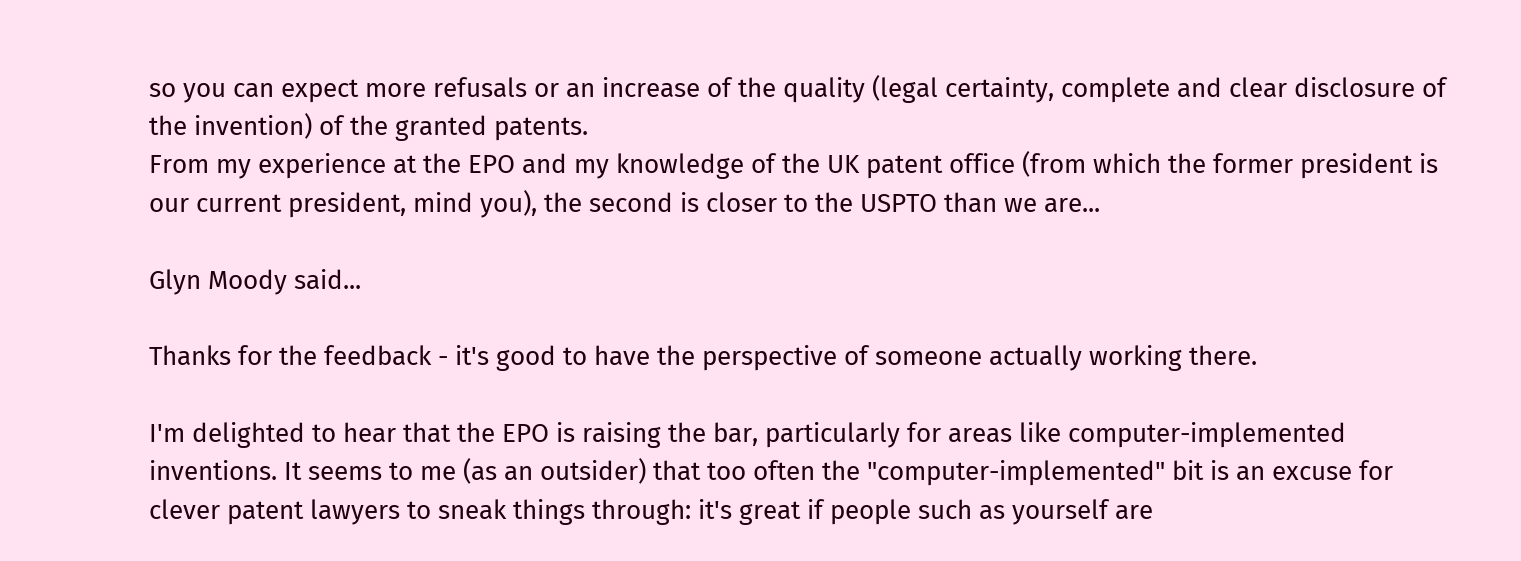so you can expect more refusals or an increase of the quality (legal certainty, complete and clear disclosure of the invention) of the granted patents.
From my experience at the EPO and my knowledge of the UK patent office (from which the former president is our current president, mind you), the second is closer to the USPTO than we are...

Glyn Moody said...

Thanks for the feedback - it's good to have the perspective of someone actually working there.

I'm delighted to hear that the EPO is raising the bar, particularly for areas like computer-implemented inventions. It seems to me (as an outsider) that too often the "computer-implemented" bit is an excuse for clever patent lawyers to sneak things through: it's great if people such as yourself are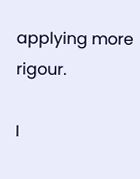applying more rigour.

I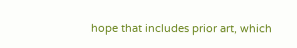hope that includes prior art, which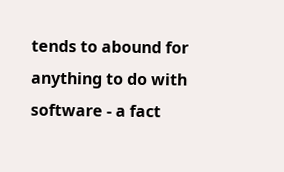tends to abound for anything to do with software - a fact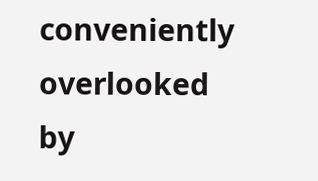conveniently overlooked by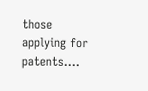those applying for patents....